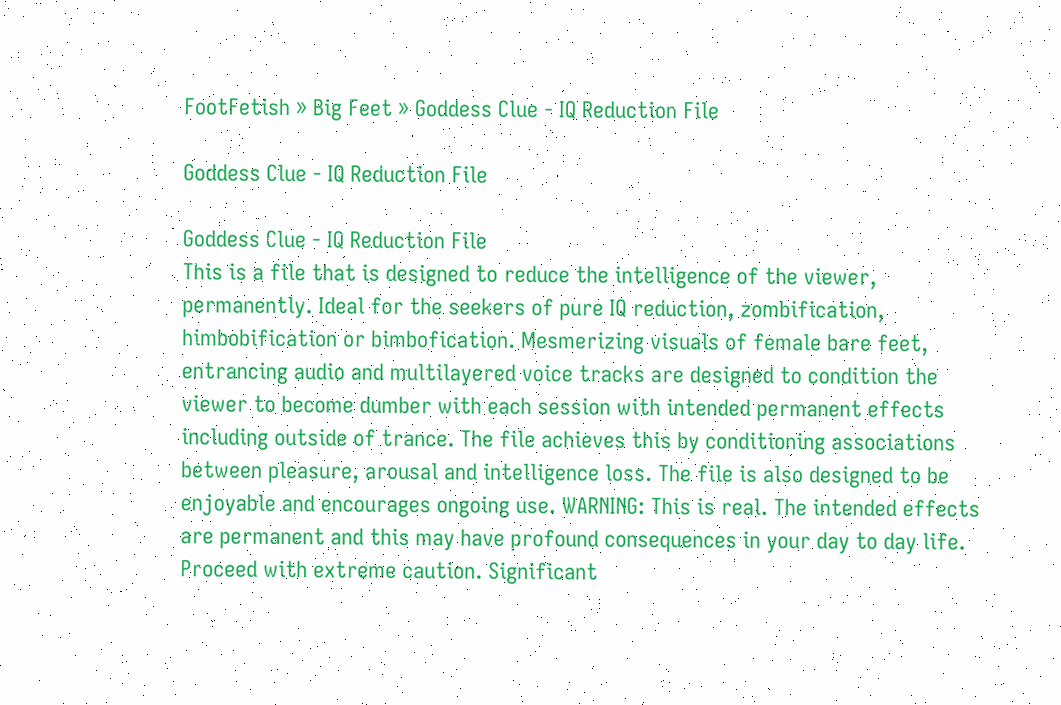FootFetish » Big Feet » Goddess Clue - IQ Reduction File

Goddess Clue - IQ Reduction File

Goddess Clue - IQ Reduction File
This is a file that is designed to reduce the intelligence of the viewer, permanently. Ideal for the seekers of pure IQ reduction, zombification, himbobification or bimbofication. Mesmerizing visuals of female bare feet, entrancing audio and multilayered voice tracks are designed to condition the viewer to become dumber with each session with intended permanent effects including outside of trance. The file achieves this by conditioning associations between pleasure, arousal and intelligence loss. The file is also designed to be enjoyable and encourages ongoing use. WARNING: This is real. The intended effects are permanent and this may have profound consequences in your day to day life. Proceed with extreme caution. Significant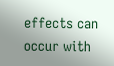effects can occur with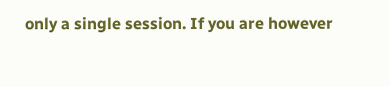only a single session. If you are however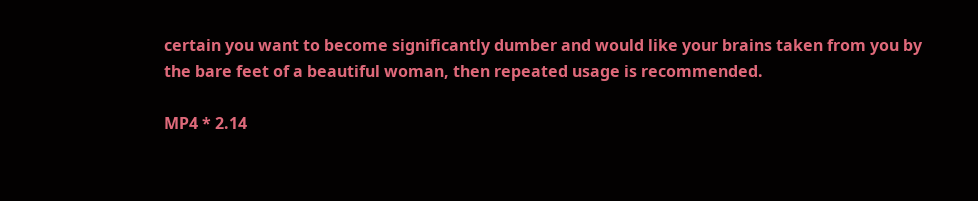certain you want to become significantly dumber and would like your brains taken from you by the bare feet of a beautiful woman, then repeated usage is recommended.

MP4 * 2.14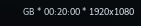GB * 00:20:00 * 1920x1080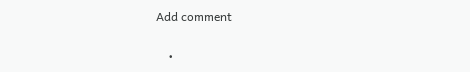Add comment

    •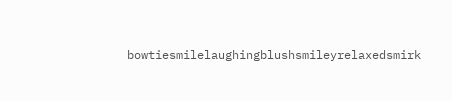bowtiesmilelaughingblushsmileyrelaxedsmirk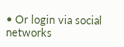• Or login via social networks